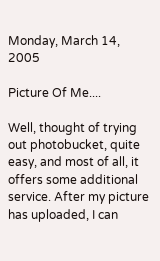Monday, March 14, 2005

Picture Of Me....

Well, thought of trying out photobucket, quite easy, and most of all, it offers some additional service. After my picture has uploaded, I can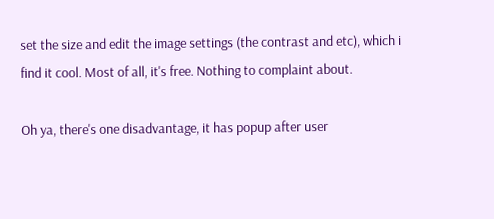set the size and edit the image settings (the contrast and etc), which i find it cool. Most of all, it's free. Nothing to complaint about.

Oh ya, there's one disadvantage, it has popup after user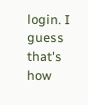login. I guess that's how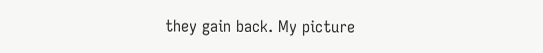they gain back. My picture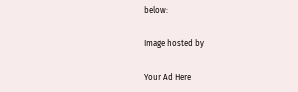below:

Image hosted by

Your Ad Here